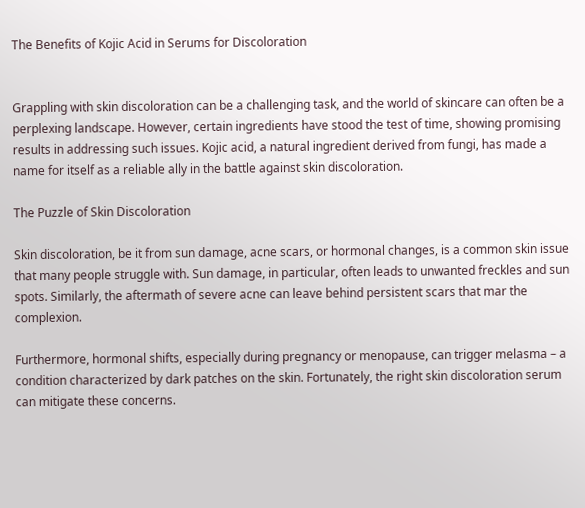The Benefits of Kojic Acid in Serums for Discoloration


Grappling with skin discoloration can be a challenging task, and the world of skincare can often be a perplexing landscape. However, certain ingredients have stood the test of time, showing promising results in addressing such issues. Kojic acid, a natural ingredient derived from fungi, has made a name for itself as a reliable ally in the battle against skin discoloration.

The Puzzle of Skin Discoloration

Skin discoloration, be it from sun damage, acne scars, or hormonal changes, is a common skin issue that many people struggle with. Sun damage, in particular, often leads to unwanted freckles and sun spots. Similarly, the aftermath of severe acne can leave behind persistent scars that mar the complexion.

Furthermore, hormonal shifts, especially during pregnancy or menopause, can trigger melasma – a condition characterized by dark patches on the skin. Fortunately, the right skin discoloration serum can mitigate these concerns.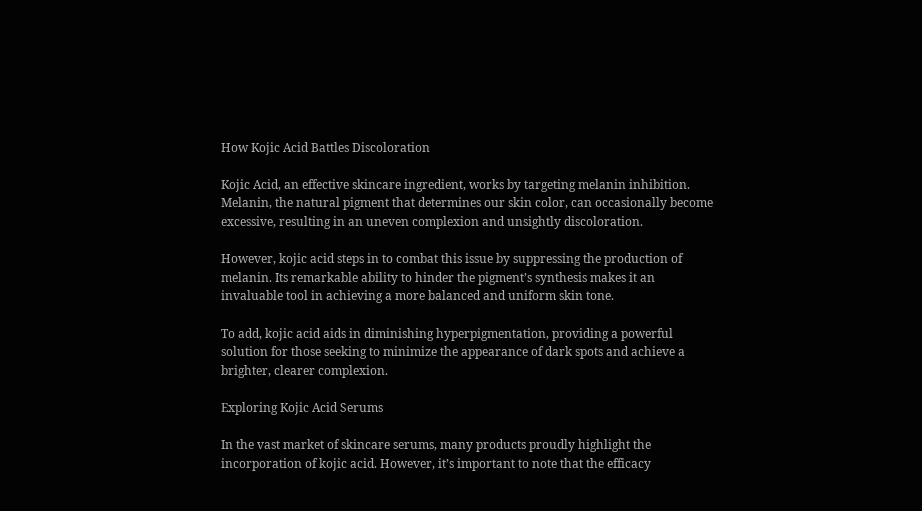How Kojic Acid Battles Discoloration

Kojic Acid, an effective skincare ingredient, works by targeting melanin inhibition. Melanin, the natural pigment that determines our skin color, can occasionally become excessive, resulting in an uneven complexion and unsightly discoloration.

However, kojic acid steps in to combat this issue by suppressing the production of melanin. Its remarkable ability to hinder the pigment’s synthesis makes it an invaluable tool in achieving a more balanced and uniform skin tone.

To add, kojic acid aids in diminishing hyperpigmentation, providing a powerful solution for those seeking to minimize the appearance of dark spots and achieve a brighter, clearer complexion.

Exploring Kojic Acid Serums

In the vast market of skincare serums, many products proudly highlight the incorporation of kojic acid. However, it’s important to note that the efficacy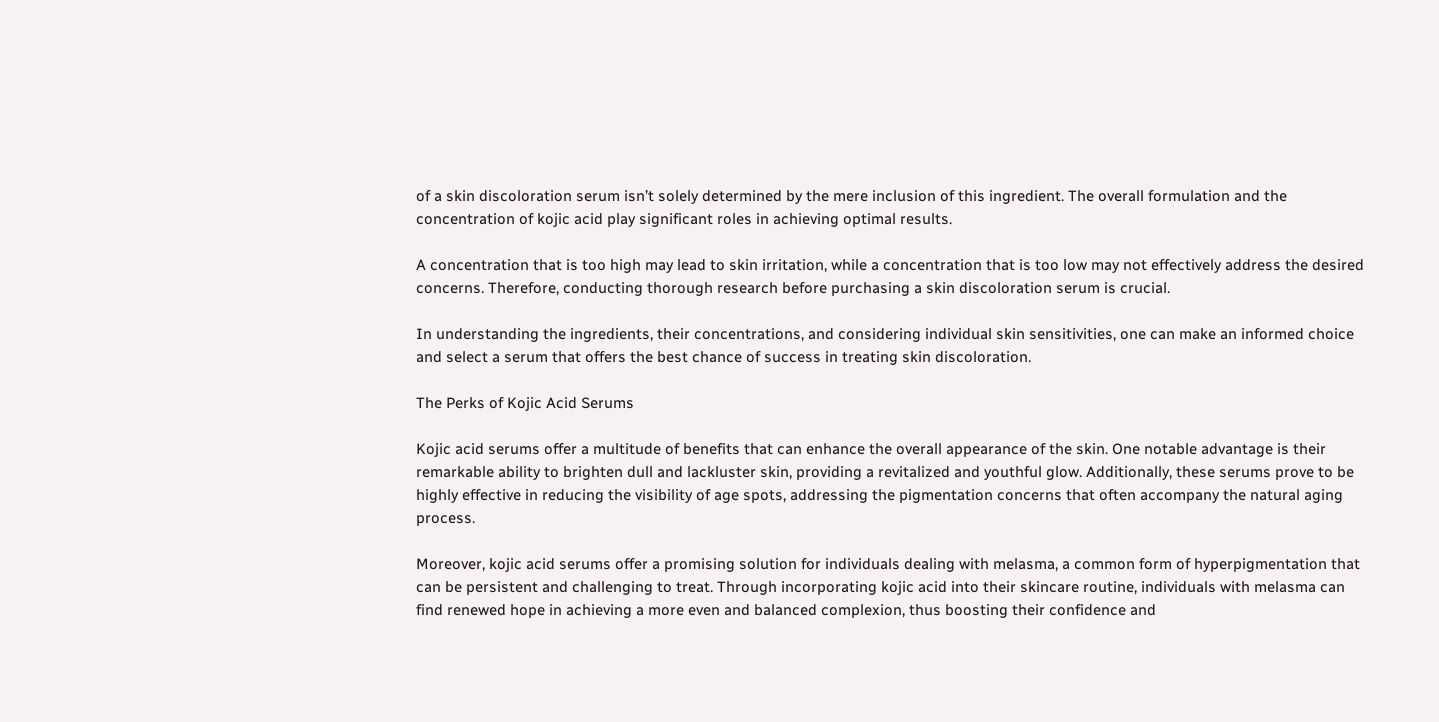of a skin discoloration serum isn’t solely determined by the mere inclusion of this ingredient. The overall formulation and the concentration of kojic acid play significant roles in achieving optimal results.

A concentration that is too high may lead to skin irritation, while a concentration that is too low may not effectively address the desired concerns. Therefore, conducting thorough research before purchasing a skin discoloration serum is crucial.

In understanding the ingredients, their concentrations, and considering individual skin sensitivities, one can make an informed choice and select a serum that offers the best chance of success in treating skin discoloration.

The Perks of Kojic Acid Serums

Kojic acid serums offer a multitude of benefits that can enhance the overall appearance of the skin. One notable advantage is their remarkable ability to brighten dull and lackluster skin, providing a revitalized and youthful glow. Additionally, these serums prove to be highly effective in reducing the visibility of age spots, addressing the pigmentation concerns that often accompany the natural aging process.

Moreover, kojic acid serums offer a promising solution for individuals dealing with melasma, a common form of hyperpigmentation that can be persistent and challenging to treat. Through incorporating kojic acid into their skincare routine, individuals with melasma can find renewed hope in achieving a more even and balanced complexion, thus boosting their confidence and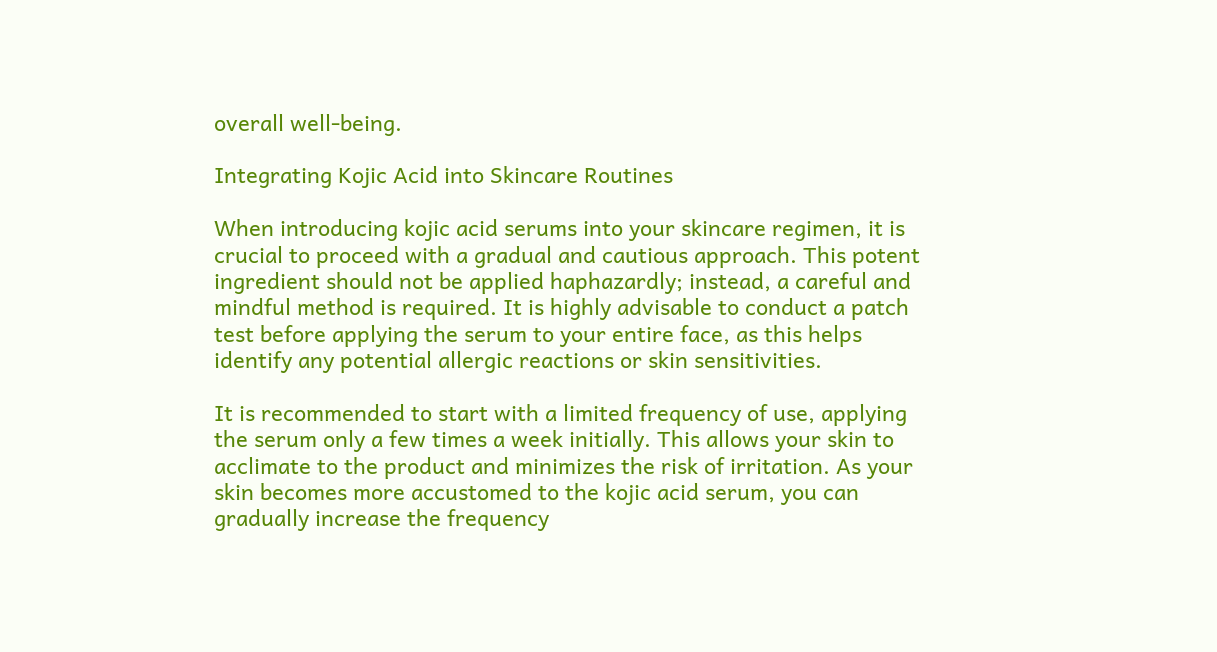overall well-being.

Integrating Kojic Acid into Skincare Routines

When introducing kojic acid serums into your skincare regimen, it is crucial to proceed with a gradual and cautious approach. This potent ingredient should not be applied haphazardly; instead, a careful and mindful method is required. It is highly advisable to conduct a patch test before applying the serum to your entire face, as this helps identify any potential allergic reactions or skin sensitivities.

It is recommended to start with a limited frequency of use, applying the serum only a few times a week initially. This allows your skin to acclimate to the product and minimizes the risk of irritation. As your skin becomes more accustomed to the kojic acid serum, you can gradually increase the frequency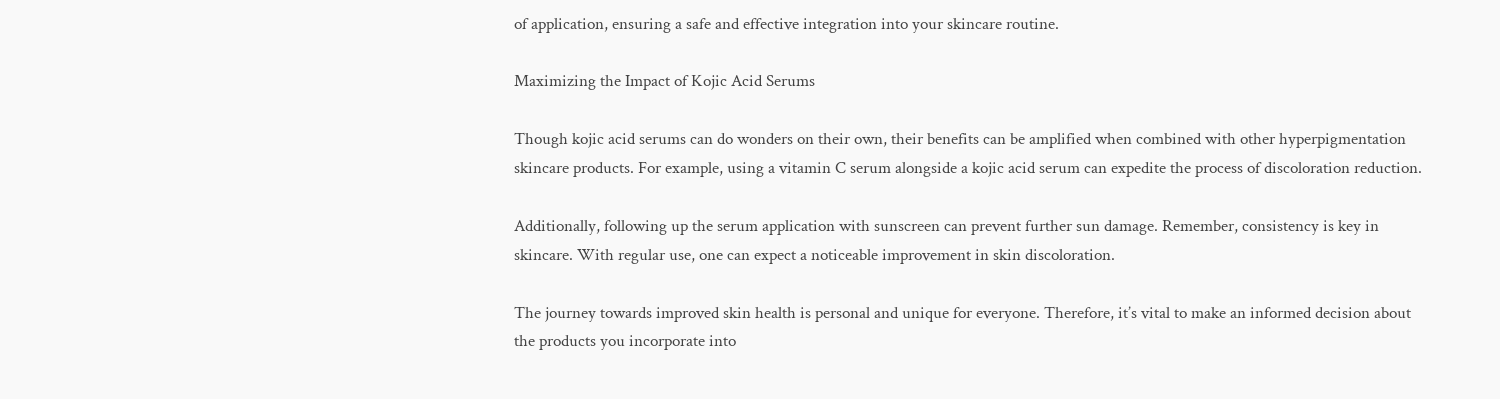of application, ensuring a safe and effective integration into your skincare routine.

Maximizing the Impact of Kojic Acid Serums

Though kojic acid serums can do wonders on their own, their benefits can be amplified when combined with other hyperpigmentation skincare products. For example, using a vitamin C serum alongside a kojic acid serum can expedite the process of discoloration reduction.

Additionally, following up the serum application with sunscreen can prevent further sun damage. Remember, consistency is key in skincare. With regular use, one can expect a noticeable improvement in skin discoloration.

The journey towards improved skin health is personal and unique for everyone. Therefore, it’s vital to make an informed decision about the products you incorporate into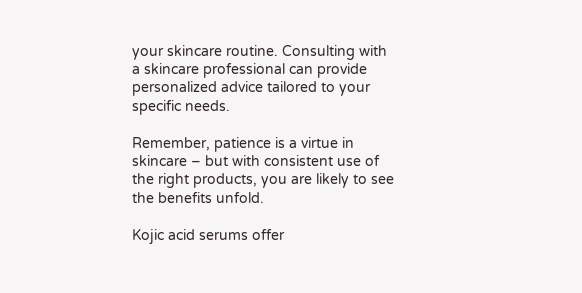your skincare routine. Consulting with a skincare professional can provide personalized advice tailored to your specific needs.

Remember, patience is a virtue in skincare – but with consistent use of the right products, you are likely to see the benefits unfold.

Kojic acid serums offer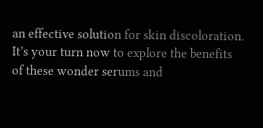an effective solution for skin discoloration. It’s your turn now to explore the benefits of these wonder serums and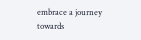embrace a journey towards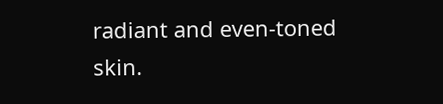radiant and even-toned skin.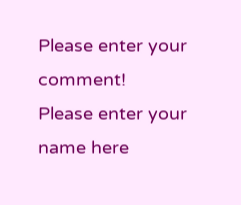Please enter your comment!
Please enter your name here